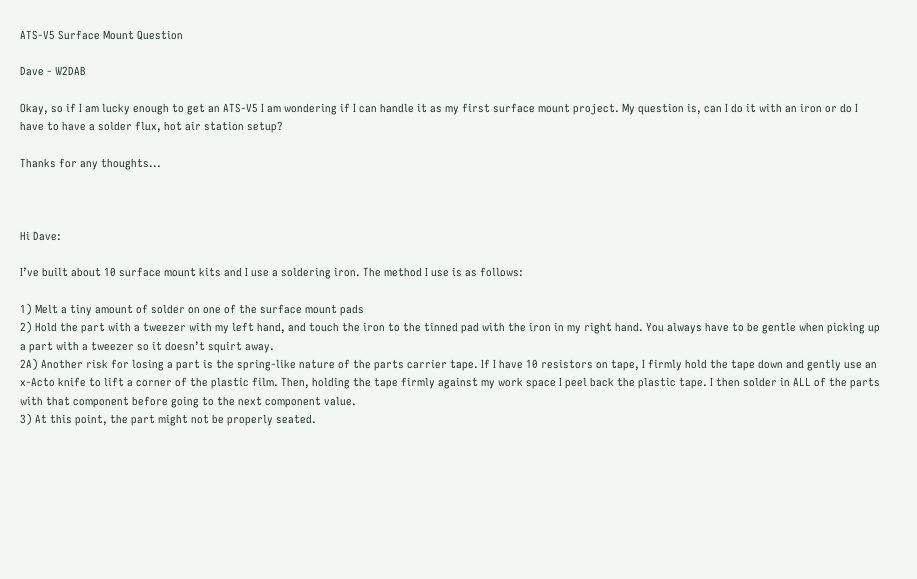ATS-V5 Surface Mount Question

Dave - W2DAB

Okay, so if I am lucky enough to get an ATS-V5 I am wondering if I can handle it as my first surface mount project. My question is, can I do it with an iron or do I have to have a solder flux, hot air station setup?

Thanks for any thoughts...



Hi Dave:

I’ve built about 10 surface mount kits and I use a soldering iron. The method I use is as follows:

1) Melt a tiny amount of solder on one of the surface mount pads
2) Hold the part with a tweezer with my left hand, and touch the iron to the tinned pad with the iron in my right hand. You always have to be gentle when picking up a part with a tweezer so it doesn’t squirt away.
2A) Another risk for losing a part is the spring-like nature of the parts carrier tape. If I have 10 resistors on tape, I firmly hold the tape down and gently use an x-Acto knife to lift a corner of the plastic film. Then, holding the tape firmly against my work space I peel back the plastic tape. I then solder in ALL of the parts with that component before going to the next component value.
3) At this point, the part might not be properly seated.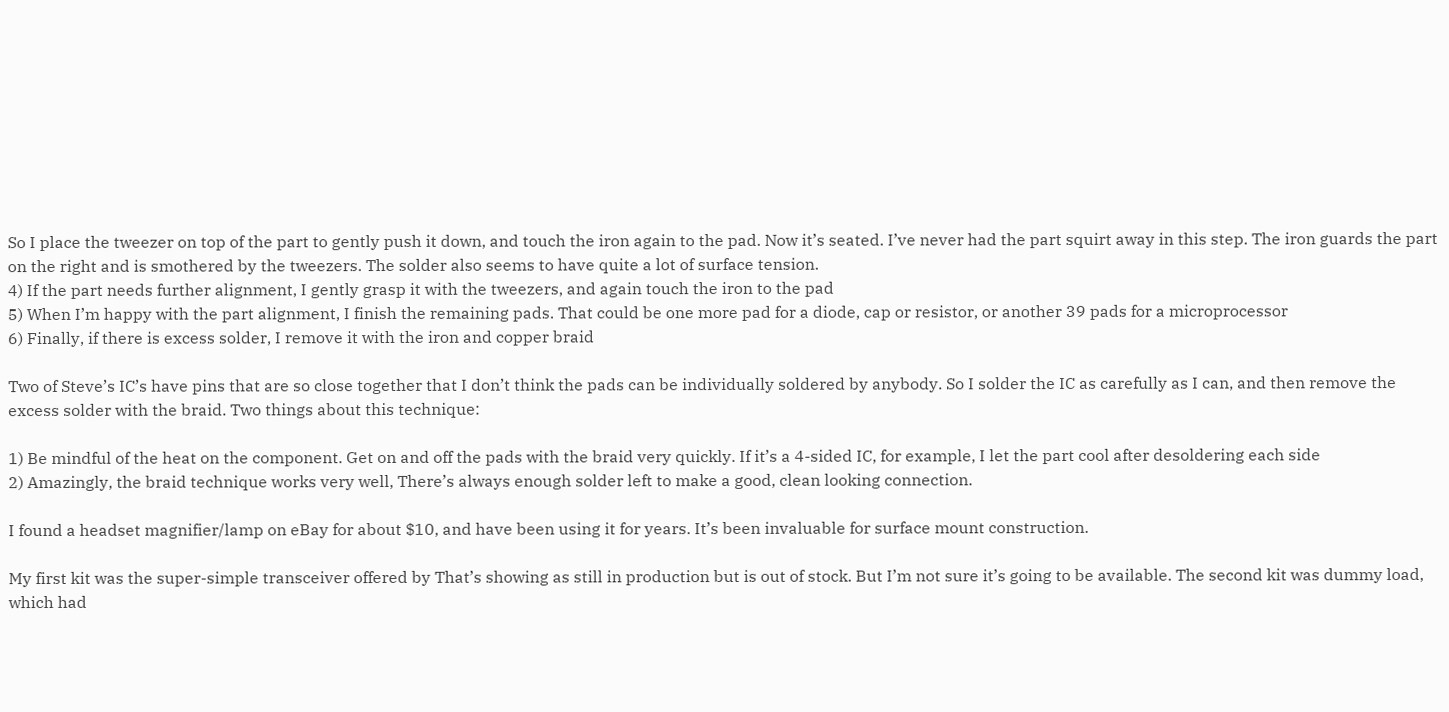So I place the tweezer on top of the part to gently push it down, and touch the iron again to the pad. Now it’s seated. I’ve never had the part squirt away in this step. The iron guards the part on the right and is smothered by the tweezers. The solder also seems to have quite a lot of surface tension.
4) If the part needs further alignment, I gently grasp it with the tweezers, and again touch the iron to the pad
5) When I’m happy with the part alignment, I finish the remaining pads. That could be one more pad for a diode, cap or resistor, or another 39 pads for a microprocessor
6) Finally, if there is excess solder, I remove it with the iron and copper braid

Two of Steve’s IC’s have pins that are so close together that I don’t think the pads can be individually soldered by anybody. So I solder the IC as carefully as I can, and then remove the excess solder with the braid. Two things about this technique:

1) Be mindful of the heat on the component. Get on and off the pads with the braid very quickly. If it’s a 4-sided IC, for example, I let the part cool after desoldering each side
2) Amazingly, the braid technique works very well, There’s always enough solder left to make a good, clean looking connection.

I found a headset magnifier/lamp on eBay for about $10, and have been using it for years. It’s been invaluable for surface mount construction.

My first kit was the super-simple transceiver offered by That’s showing as still in production but is out of stock. But I’m not sure it’s going to be available. The second kit was dummy load, which had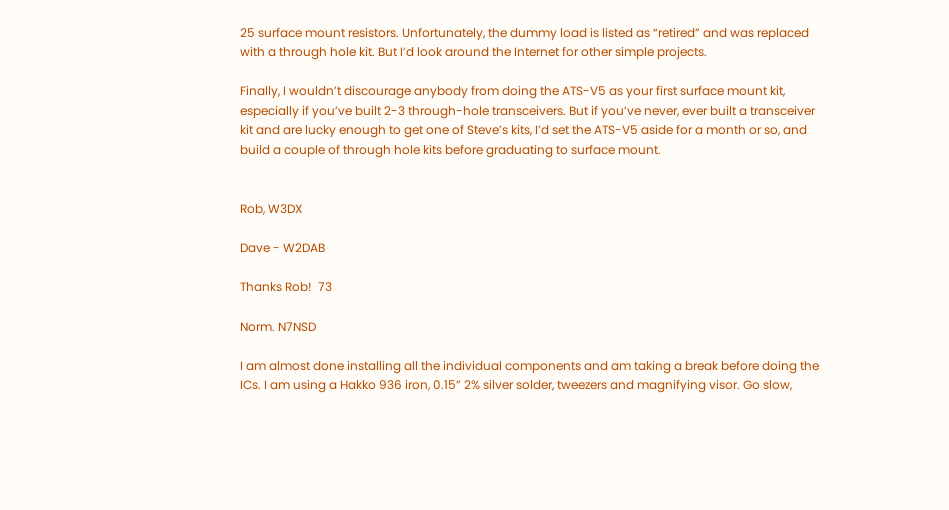25 surface mount resistors. Unfortunately, the dummy load is listed as “retired” and was replaced with a through hole kit. But I’d look around the Internet for other simple projects.

Finally, I wouldn’t discourage anybody from doing the ATS-V5 as your first surface mount kit, especially if you’ve built 2-3 through-hole transceivers. But if you’ve never, ever built a transceiver kit and are lucky enough to get one of Steve’s kits, I’d set the ATS-V5 aside for a month or so, and build a couple of through hole kits before graduating to surface mount.


Rob, W3DX

Dave - W2DAB

Thanks Rob!  73

Norm. N7NSD

I am almost done installing all the individual components and am taking a break before doing the ICs. I am using a Hakko 936 iron, 0.15” 2% silver solder, tweezers and magnifying visor. Go slow,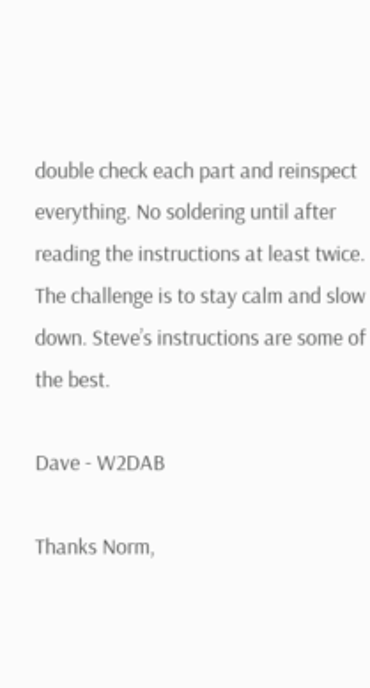double check each part and reinspect everything. No soldering until after reading the instructions at least twice. The challenge is to stay calm and slow down. Steve’s instructions are some of the best.

Dave - W2DAB

Thanks Norm,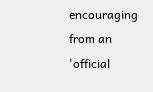encouraging from an 'official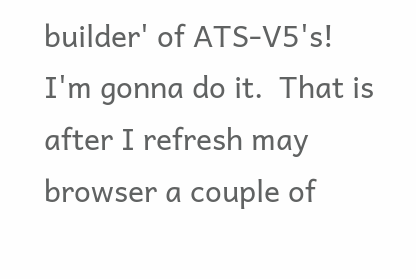builder' of ATS-V5's!  I'm gonna do it.  That is after I refresh may browser a couple of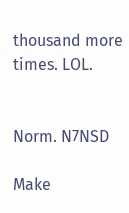thousand more times. LOL.


Norm. N7NSD

Make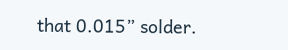that 0.015” solder.